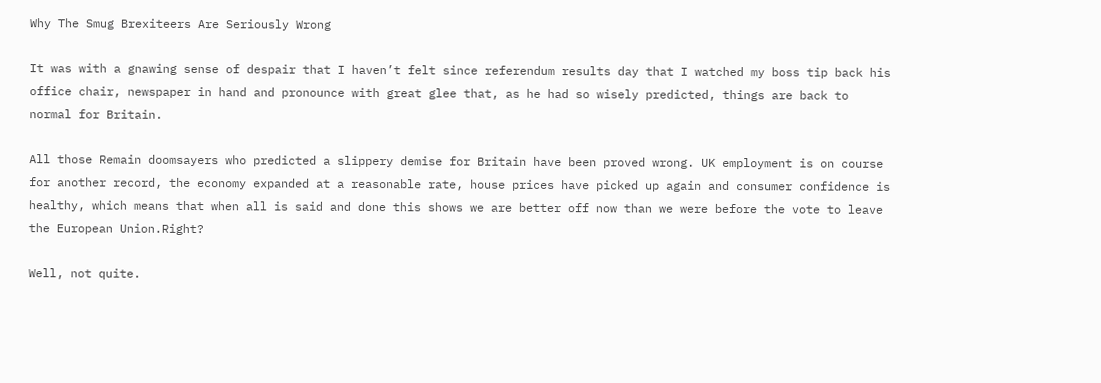Why The Smug Brexiteers Are Seriously Wrong

It was with a gnawing sense of despair that I haven’t felt since referendum results day that I watched my boss tip back his office chair, newspaper in hand and pronounce with great glee that, as he had so wisely predicted, things are back to normal for Britain.

All those Remain doomsayers who predicted a slippery demise for Britain have been proved wrong. UK employment is on course for another record, the economy expanded at a reasonable rate, house prices have picked up again and consumer confidence is healthy, which means that when all is said and done this shows we are better off now than we were before the vote to leave the European Union.Right?

Well, not quite.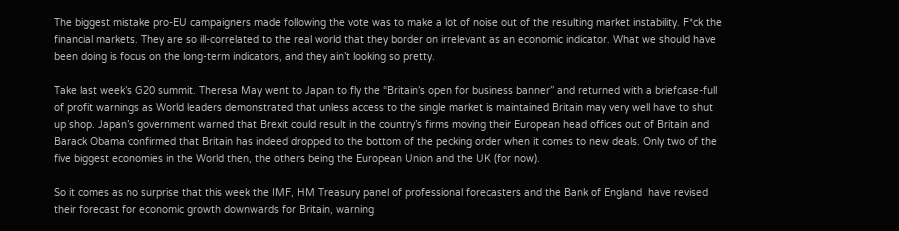The biggest mistake pro-EU campaigners made following the vote was to make a lot of noise out of the resulting market instability. F*ck the financial markets. They are so ill-correlated to the real world that they border on irrelevant as an economic indicator. What we should have been doing is focus on the long-term indicators, and they ain’t looking so pretty.

Take last week’s G20 summit. Theresa May went to Japan to fly the “Britain’s open for business banner” and returned with a briefcase-full of profit warnings as World leaders demonstrated that unless access to the single market is maintained Britain may very well have to shut up shop. Japan’s government warned that Brexit could result in the country’s firms moving their European head offices out of Britain and Barack Obama confirmed that Britain has indeed dropped to the bottom of the pecking order when it comes to new deals. Only two of the five biggest economies in the World then, the others being the European Union and the UK (for now).

So it comes as no surprise that this week the IMF, HM Treasury panel of professional forecasters and the Bank of England  have revised their forecast for economic growth downwards for Britain, warning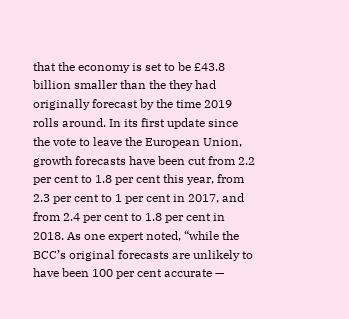that the economy is set to be £43.8 billion smaller than the they had originally forecast by the time 2019 rolls around. In its first update since the vote to leave the European Union, growth forecasts have been cut from 2.2 per cent to 1.8 per cent this year, from 2.3 per cent to 1 per cent in 2017, and from 2.4 per cent to 1.8 per cent in 2018. As one expert noted, “while the BCC’s original forecasts are unlikely to have been 100 per cent accurate —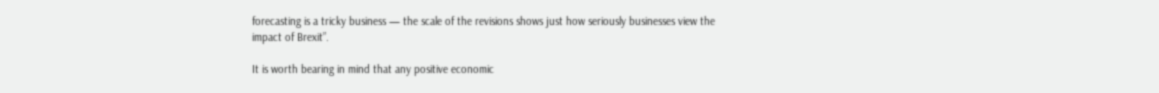forecasting is a tricky business — the scale of the revisions shows just how seriously businesses view the impact of Brexit”.

It is worth bearing in mind that any positive economic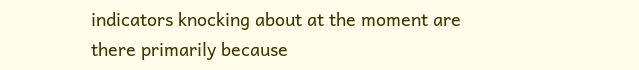indicators knocking about at the moment are there primarily because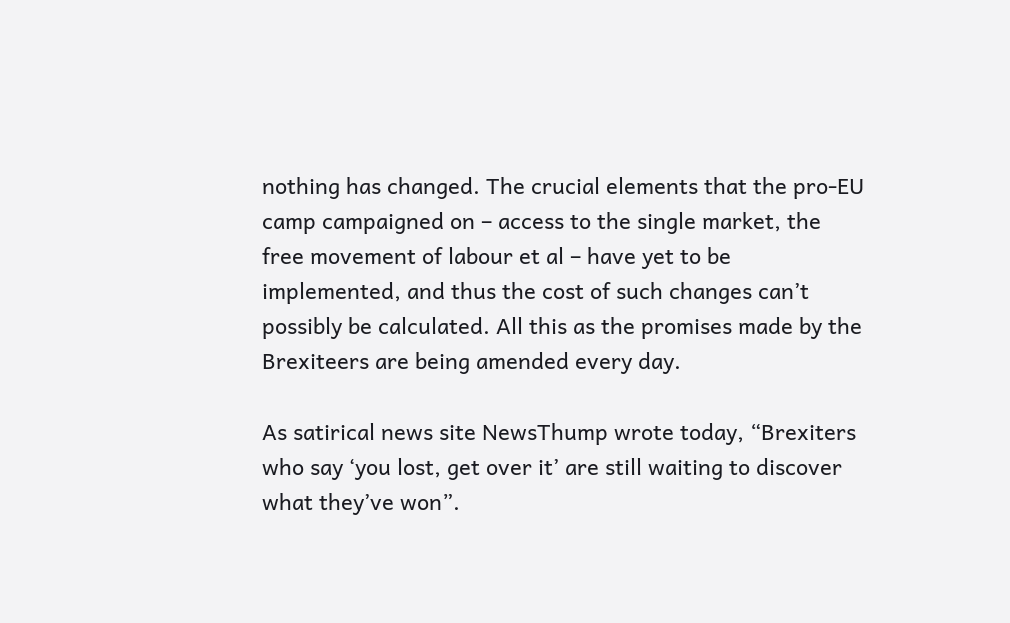nothing has changed. The crucial elements that the pro-EU camp campaigned on – access to the single market, the free movement of labour et al – have yet to be implemented, and thus the cost of such changes can’t possibly be calculated. All this as the promises made by the Brexiteers are being amended every day.

As satirical news site NewsThump wrote today, “Brexiters who say ‘you lost, get over it’ are still waiting to discover what they’ve won”.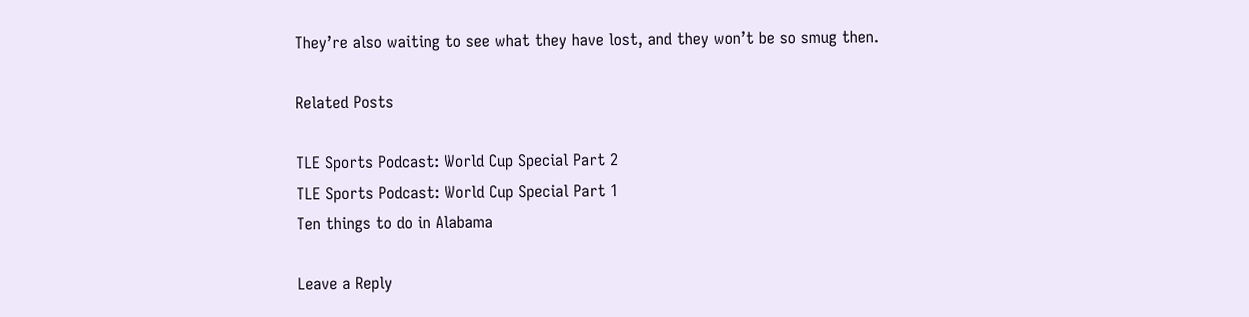They’re also waiting to see what they have lost, and they won’t be so smug then.

Related Posts

TLE Sports Podcast: World Cup Special Part 2
TLE Sports Podcast: World Cup Special Part 1
Ten things to do in Alabama

Leave a Reply